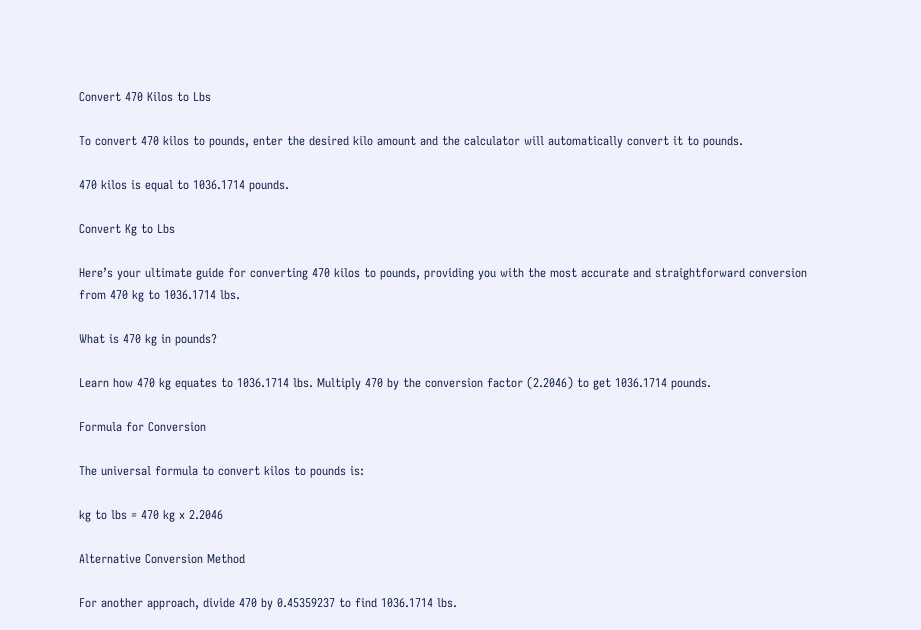Convert 470 Kilos to Lbs

To convert 470 kilos to pounds, enter the desired kilo amount and the calculator will automatically convert it to pounds.

470 kilos is equal to 1036.1714 pounds.

Convert Kg to Lbs

Here’s your ultimate guide for converting 470 kilos to pounds, providing you with the most accurate and straightforward conversion from 470 kg to 1036.1714 lbs.

What is 470 kg in pounds?

Learn how 470 kg equates to 1036.1714 lbs. Multiply 470 by the conversion factor (2.2046) to get 1036.1714 pounds.

Formula for Conversion

The universal formula to convert kilos to pounds is:

kg to lbs = 470 kg x 2.2046

Alternative Conversion Method

For another approach, divide 470 by 0.45359237 to find 1036.1714 lbs.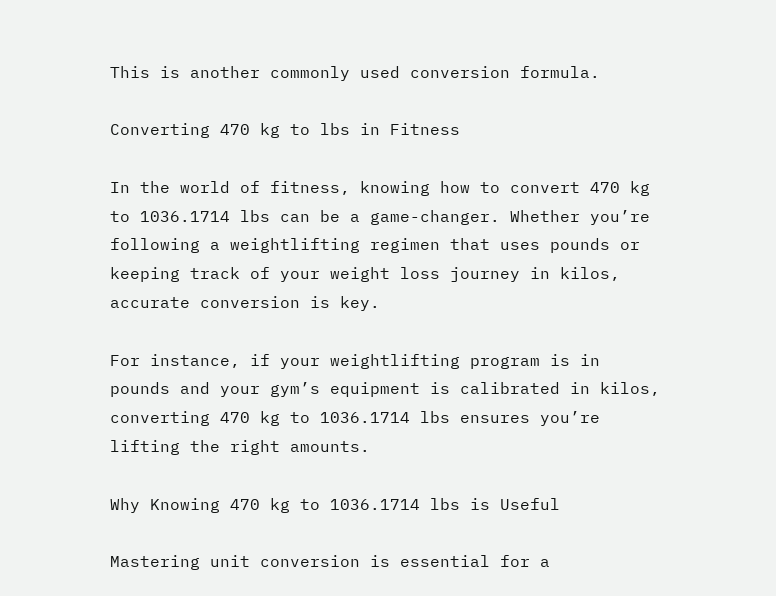This is another commonly used conversion formula.

Converting 470 kg to lbs in Fitness

In the world of fitness, knowing how to convert 470 kg to 1036.1714 lbs can be a game-changer. Whether you’re following a weightlifting regimen that uses pounds or keeping track of your weight loss journey in kilos, accurate conversion is key.

For instance, if your weightlifting program is in pounds and your gym’s equipment is calibrated in kilos, converting 470 kg to 1036.1714 lbs ensures you’re lifting the right amounts.

Why Knowing 470 kg to 1036.1714 lbs is Useful

Mastering unit conversion is essential for a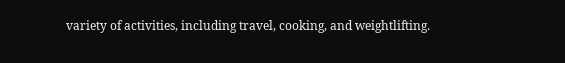variety of activities, including travel, cooking, and weightlifting.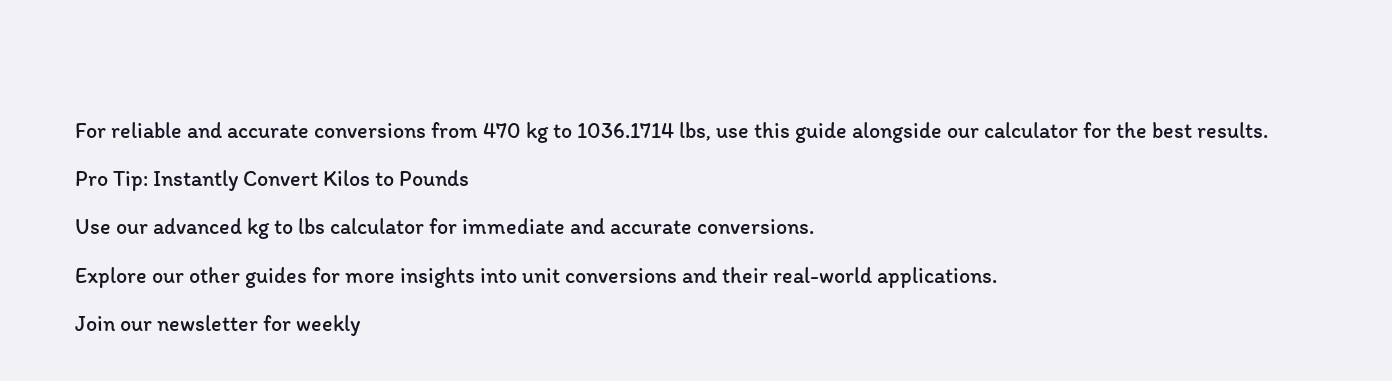For reliable and accurate conversions from 470 kg to 1036.1714 lbs, use this guide alongside our calculator for the best results.

Pro Tip: Instantly Convert Kilos to Pounds

Use our advanced kg to lbs calculator for immediate and accurate conversions.

Explore our other guides for more insights into unit conversions and their real-world applications.

Join our newsletter for weekly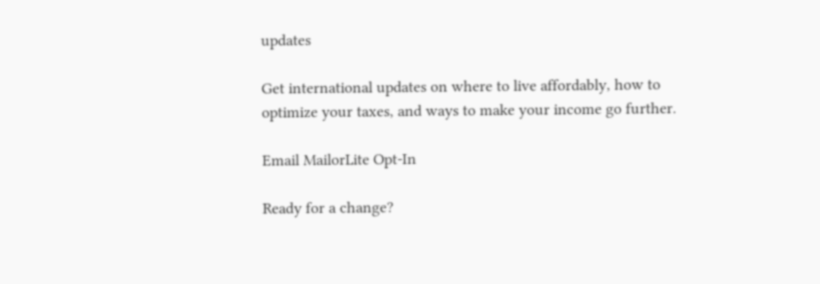updates

Get international updates on where to live affordably, how to optimize your taxes, and ways to make your income go further.

Email MailorLite Opt-In

Ready for a change?